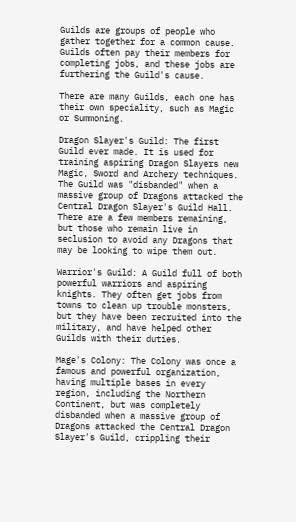Guilds are groups of people who gather together for a common cause. Guilds often pay their members for completing jobs, and these jobs are furthering the Guild's cause.

There are many Guilds, each one has their own speciality, such as Magic or Summoning.

Dragon Slayer's Guild: The first Guild ever made. It is used for training aspiring Dragon Slayers new Magic, Sword and Archery techniques. The Guild was "disbanded" when a massive group of Dragons attacked the Central Dragon Slayer's Guild Hall. There are a few members remaining, but those who remain live in seclusion to avoid any Dragons that may be looking to wipe them out.

Warrior's Guild: A Guild full of both powerful warriors and aspiring knights. They often get jobs from towns to clean up trouble monsters, but they have been recruited into the military, and have helped other Guilds with their duties.

Mage's Colony: The Colony was once a famous and powerful organization, having multiple bases in every region, including the Northern Continent, but was completely disbanded when a massive group of Dragons attacked the Central Dragon Slayer's Guild, crippling their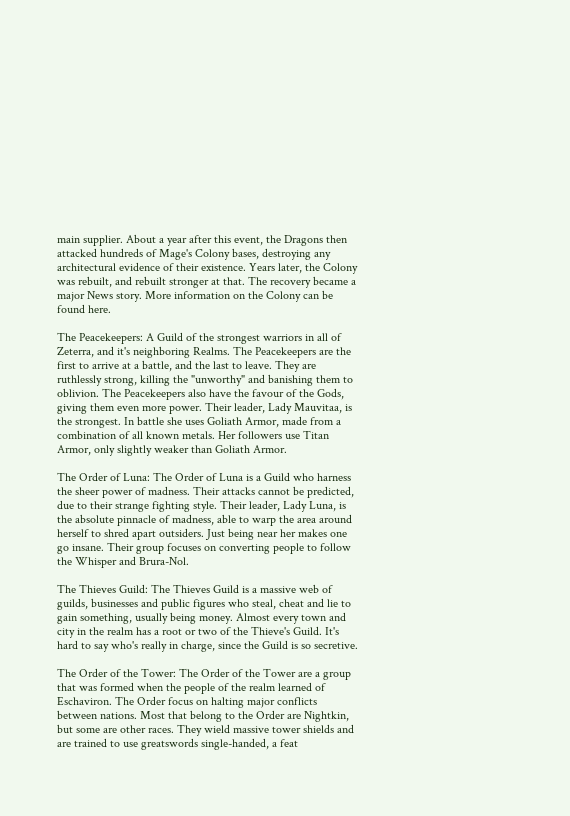main supplier. About a year after this event, the Dragons then attacked hundreds of Mage's Colony bases, destroying any architectural evidence of their existence. Years later, the Colony was rebuilt, and rebuilt stronger at that. The recovery became a major News story. More information on the Colony can be found here.

The Peacekeepers: A Guild of the strongest warriors in all of Zeterra, and it's neighboring Realms. The Peacekeepers are the first to arrive at a battle, and the last to leave. They are ruthlessly strong, killing the "unworthy" and banishing them to oblivion. The Peacekeepers also have the favour of the Gods, giving them even more power. Their leader, Lady Mauvitaa, is the strongest. In battle she uses Goliath Armor, made from a combination of all known metals. Her followers use Titan Armor, only slightly weaker than Goliath Armor.

The Order of Luna: The Order of Luna is a Guild who harness the sheer power of madness. Their attacks cannot be predicted, due to their strange fighting style. Their leader, Lady Luna, is the absolute pinnacle of madness, able to warp the area around herself to shred apart outsiders. Just being near her makes one go insane. Their group focuses on converting people to follow the Whisper and Brura-Nol.

The Thieves Guild: The Thieves Guild is a massive web of guilds, businesses and public figures who steal, cheat and lie to gain something, usually being money. Almost every town and city in the realm has a root or two of the Thieve's Guild. It's hard to say who's really in charge, since the Guild is so secretive.

The Order of the Tower: The Order of the Tower are a group that was formed when the people of the realm learned of Eschaviron. The Order focus on halting major conflicts between nations. Most that belong to the Order are Nightkin, but some are other races. They wield massive tower shields and are trained to use greatswords single-handed, a feat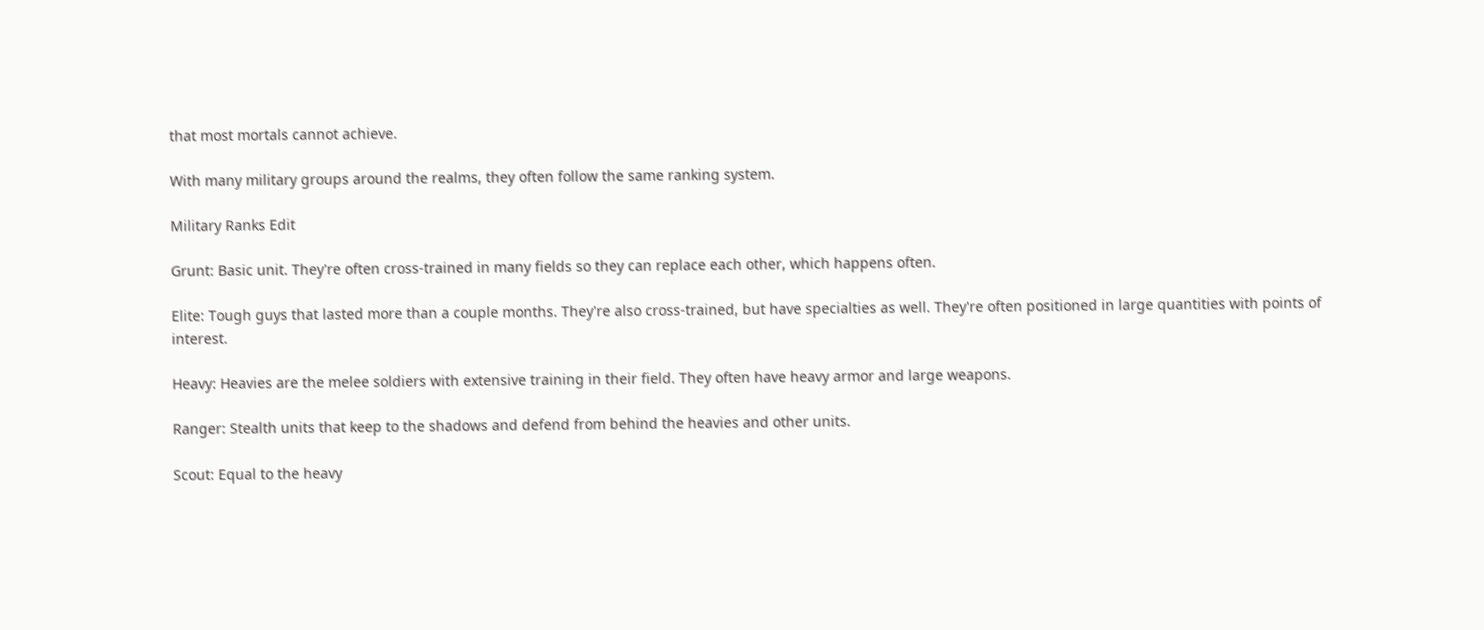that most mortals cannot achieve.

With many military groups around the realms, they often follow the same ranking system.

Military Ranks Edit

Grunt: Basic unit. They're often cross-trained in many fields so they can replace each other, which happens often.

Elite: Tough guys that lasted more than a couple months. They're also cross-trained, but have specialties as well. They're often positioned in large quantities with points of interest.

Heavy: Heavies are the melee soldiers with extensive training in their field. They often have heavy armor and large weapons.

Ranger: Stealth units that keep to the shadows and defend from behind the heavies and other units.

Scout: Equal to the heavy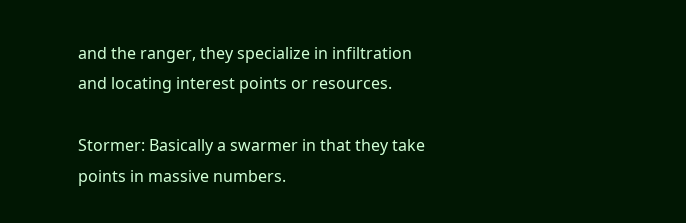and the ranger, they specialize in infiltration and locating interest points or resources.

Stormer: Basically a swarmer in that they take points in massive numbers.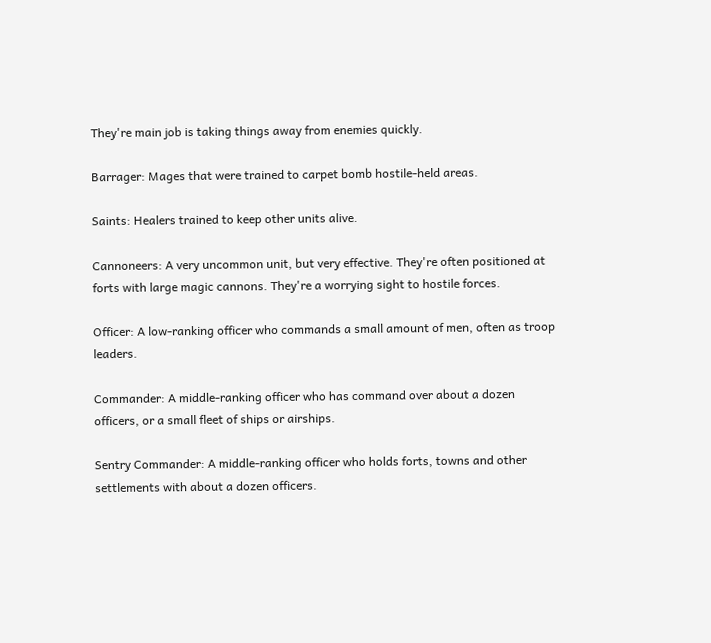They're main job is taking things away from enemies quickly.

Barrager: Mages that were trained to carpet bomb hostile-held areas.

Saints: Healers trained to keep other units alive.

Cannoneers: A very uncommon unit, but very effective. They're often positioned at forts with large magic cannons. They're a worrying sight to hostile forces.

Officer: A low-ranking officer who commands a small amount of men, often as troop leaders.

Commander: A middle-ranking officer who has command over about a dozen officers, or a small fleet of ships or airships.

Sentry Commander: A middle-ranking officer who holds forts, towns and other settlements with about a dozen officers.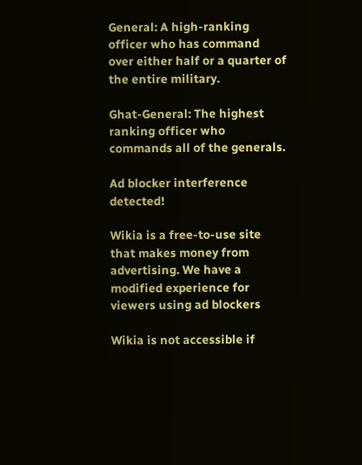General: A high-ranking officer who has command over either half or a quarter of the entire military.

Ghat-General: The highest ranking officer who commands all of the generals.

Ad blocker interference detected!

Wikia is a free-to-use site that makes money from advertising. We have a modified experience for viewers using ad blockers

Wikia is not accessible if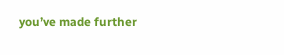you’ve made further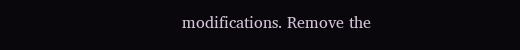modifications. Remove the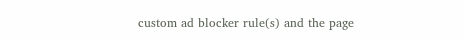custom ad blocker rule(s) and the page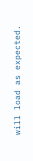will load as expected.